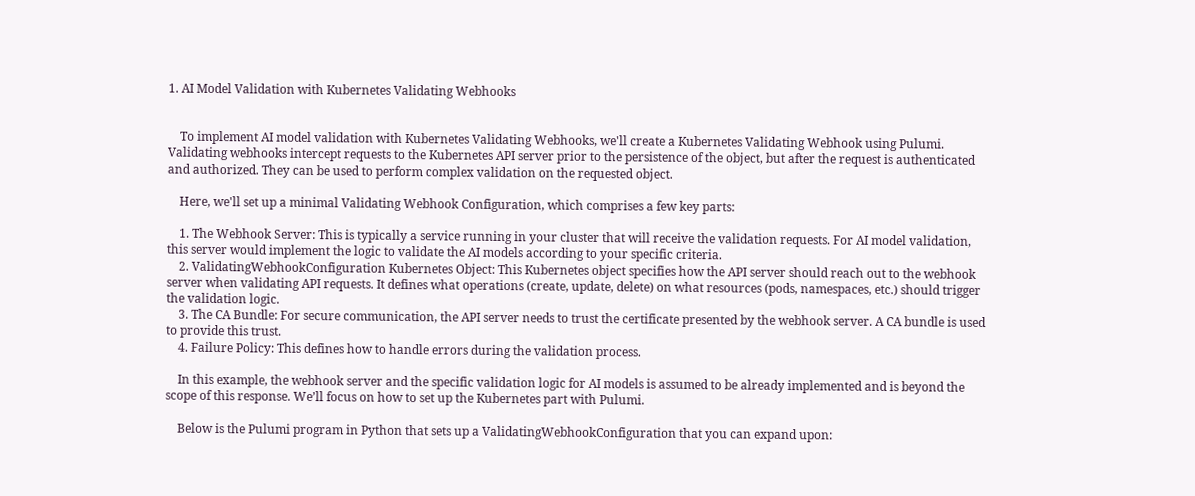1. AI Model Validation with Kubernetes Validating Webhooks


    To implement AI model validation with Kubernetes Validating Webhooks, we'll create a Kubernetes Validating Webhook using Pulumi. Validating webhooks intercept requests to the Kubernetes API server prior to the persistence of the object, but after the request is authenticated and authorized. They can be used to perform complex validation on the requested object.

    Here, we'll set up a minimal Validating Webhook Configuration, which comprises a few key parts:

    1. The Webhook Server: This is typically a service running in your cluster that will receive the validation requests. For AI model validation, this server would implement the logic to validate the AI models according to your specific criteria.
    2. ValidatingWebhookConfiguration Kubernetes Object: This Kubernetes object specifies how the API server should reach out to the webhook server when validating API requests. It defines what operations (create, update, delete) on what resources (pods, namespaces, etc.) should trigger the validation logic.
    3. The CA Bundle: For secure communication, the API server needs to trust the certificate presented by the webhook server. A CA bundle is used to provide this trust.
    4. Failure Policy: This defines how to handle errors during the validation process.

    In this example, the webhook server and the specific validation logic for AI models is assumed to be already implemented and is beyond the scope of this response. We’ll focus on how to set up the Kubernetes part with Pulumi.

    Below is the Pulumi program in Python that sets up a ValidatingWebhookConfiguration that you can expand upon: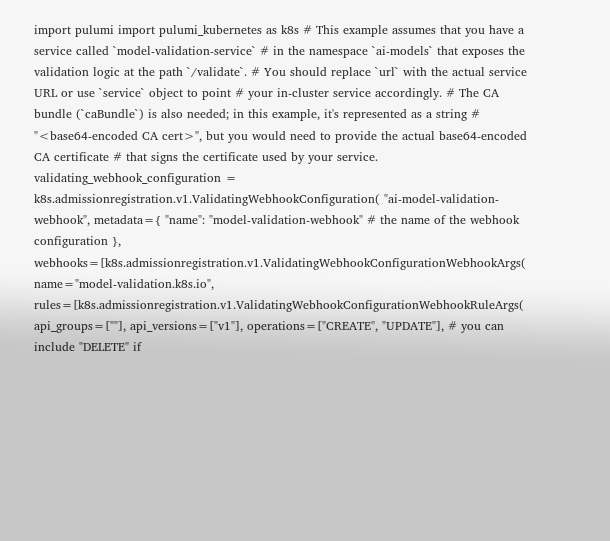import pulumi import pulumi_kubernetes as k8s # This example assumes that you have a service called `model-validation-service` # in the namespace `ai-models` that exposes the validation logic at the path `/validate`. # You should replace `url` with the actual service URL or use `service` object to point # your in-cluster service accordingly. # The CA bundle (`caBundle`) is also needed; in this example, it's represented as a string # "<base64-encoded CA cert>", but you would need to provide the actual base64-encoded CA certificate # that signs the certificate used by your service. validating_webhook_configuration = k8s.admissionregistration.v1.ValidatingWebhookConfiguration( "ai-model-validation-webhook", metadata={ "name": "model-validation-webhook" # the name of the webhook configuration }, webhooks=[k8s.admissionregistration.v1.ValidatingWebhookConfigurationWebhookArgs( name="model-validation.k8s.io", rules=[k8s.admissionregistration.v1.ValidatingWebhookConfigurationWebhookRuleArgs( api_groups=[""], api_versions=["v1"], operations=["CREATE", "UPDATE"], # you can include "DELETE" if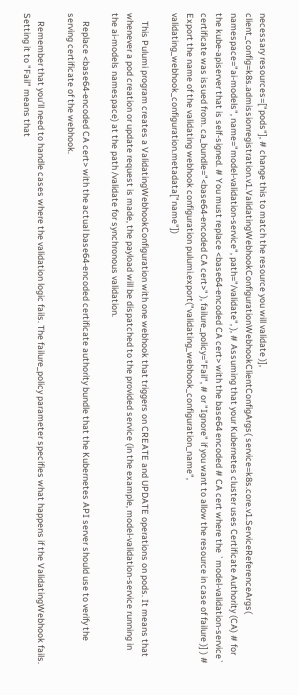necessary resources=["pods"], # change this to match the resource you will validate )], client_config=k8s.admissionregistration.v1.ValidatingWebhookConfigurationWebhookClientConfigArgs( service=k8s.core.v1.ServiceReferenceArgs( namespace="ai-models", name="model-validation-service", path="/validate", ), # Assuming that your Kubernetes cluster uses Certificate Authority (CA) # for the kube-apiserver that is self-signed. # You must replace <base64-encoded CA cert> with the base64 encoded # CA cert where the `model-validation-service` certificate was issued from. ca_bundle="<base64-encoded CA cert>" ), failure_policy="Fail", # or "Ignore" if you want to allow the resource in case of failure )] ) # Export the name of the validating webhook configuration pulumi.export("validating_webhook_configuration_name", validating_webhook_configuration.metadata["name"])

    This Pulumi program creates a ValidatingWebhookConfiguration with one webhook that triggers on CREATE and UPDATE operations on pods. It means that whenever a pod creation or update request is made, the payload will be dispatched to the provided service (in the example, model-validation-service running in the ai-models namespace) at the path /validate for synchronous validation.

    Replace <base64-encoded CA cert> with the actual base64-encoded certificate authority bundle that the Kubernetes API server should use to verify the serving certificate of the webhook.

    Remember that you’ll need to handle cases where the validation logic fails. The failure_policy parameter specifies what happens if the ValidatingWebhook fails. Setting it to "Fail" means that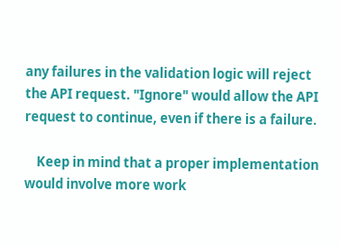any failures in the validation logic will reject the API request. "Ignore" would allow the API request to continue, even if there is a failure.

    Keep in mind that a proper implementation would involve more work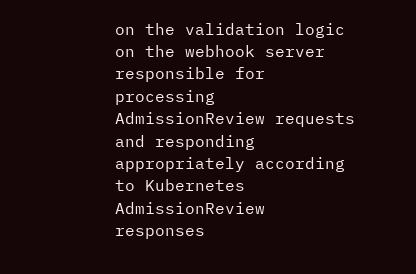on the validation logic on the webhook server responsible for processing AdmissionReview requests and responding appropriately according to Kubernetes AdmissionReview responses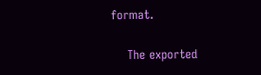format.

    The exported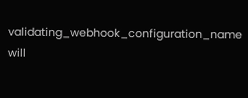validating_webhook_configuration_name will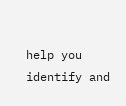help you identify and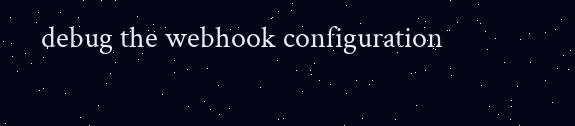debug the webhook configuration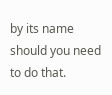by its name should you need to do that.